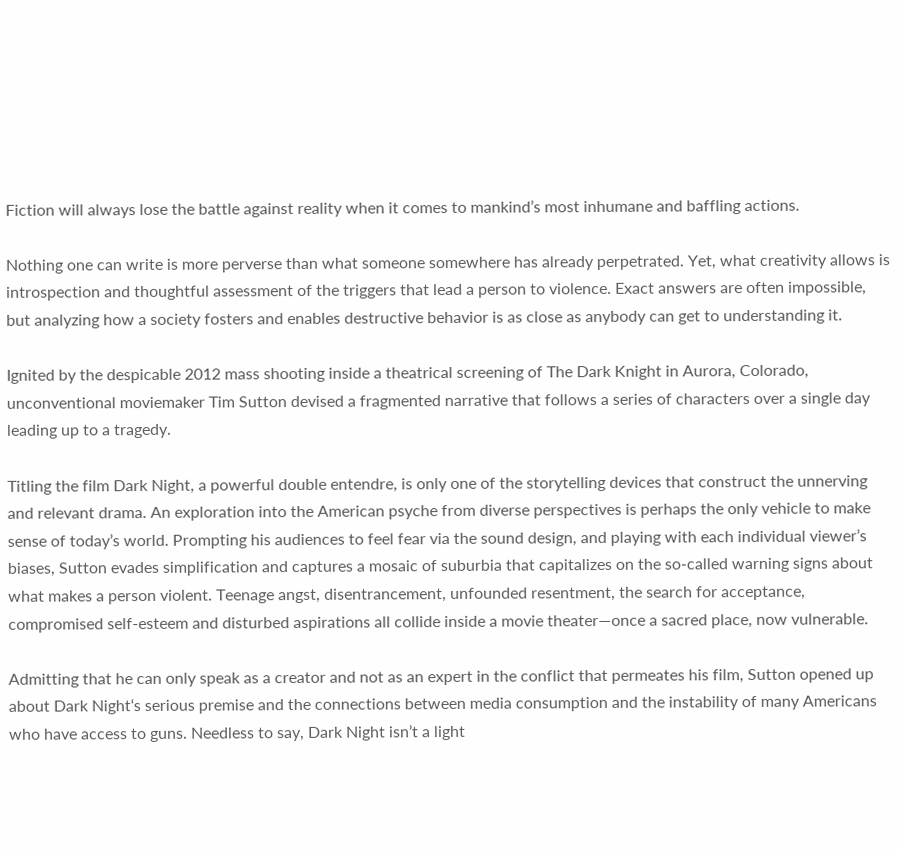Fiction will always lose the battle against reality when it comes to mankind’s most inhumane and baffling actions.

Nothing one can write is more perverse than what someone somewhere has already perpetrated. Yet, what creativity allows is introspection and thoughtful assessment of the triggers that lead a person to violence. Exact answers are often impossible, but analyzing how a society fosters and enables destructive behavior is as close as anybody can get to understanding it.

Ignited by the despicable 2012 mass shooting inside a theatrical screening of The Dark Knight in Aurora, Colorado, unconventional moviemaker Tim Sutton devised a fragmented narrative that follows a series of characters over a single day leading up to a tragedy.

Titling the film Dark Night, a powerful double entendre, is only one of the storytelling devices that construct the unnerving and relevant drama. An exploration into the American psyche from diverse perspectives is perhaps the only vehicle to make sense of today’s world. Prompting his audiences to feel fear via the sound design, and playing with each individual viewer’s biases, Sutton evades simplification and captures a mosaic of suburbia that capitalizes on the so-called warning signs about what makes a person violent. Teenage angst, disentrancement, unfounded resentment, the search for acceptance, compromised self-esteem and disturbed aspirations all collide inside a movie theater—once a sacred place, now vulnerable.

Admitting that he can only speak as a creator and not as an expert in the conflict that permeates his film, Sutton opened up about Dark Night‘s serious premise and the connections between media consumption and the instability of many Americans who have access to guns. Needless to say, Dark Night isn’t a light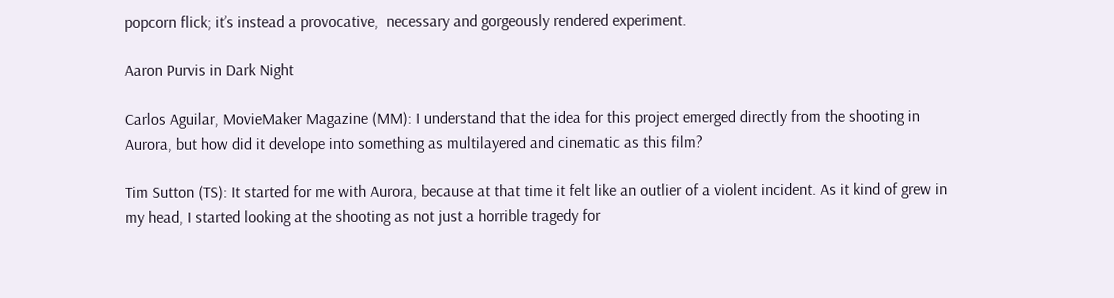popcorn flick; it’s instead a provocative,  necessary and gorgeously rendered experiment.

Aaron Purvis in Dark Night

Carlos Aguilar, MovieMaker Magazine (MM): I understand that the idea for this project emerged directly from the shooting in Aurora, but how did it develope into something as multilayered and cinematic as this film?

Tim Sutton (TS): It started for me with Aurora, because at that time it felt like an outlier of a violent incident. As it kind of grew in my head, I started looking at the shooting as not just a horrible tragedy for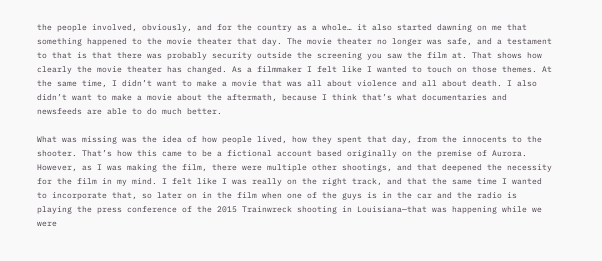the people involved, obviously, and for the country as a whole… it also started dawning on me that something happened to the movie theater that day. The movie theater no longer was safe, and a testament to that is that there was probably security outside the screening you saw the film at. That shows how clearly the movie theater has changed. As a filmmaker I felt like I wanted to touch on those themes. At the same time, I didn’t want to make a movie that was all about violence and all about death. I also didn’t want to make a movie about the aftermath, because I think that’s what documentaries and newsfeeds are able to do much better.

What was missing was the idea of how people lived, how they spent that day, from the innocents to the shooter. That’s how this came to be a fictional account based originally on the premise of Aurora. However, as I was making the film, there were multiple other shootings, and that deepened the necessity for the film in my mind. I felt like I was really on the right track, and that the same time I wanted to incorporate that, so later on in the film when one of the guys is in the car and the radio is playing the press conference of the 2015 Trainwreck shooting in Louisiana—that was happening while we were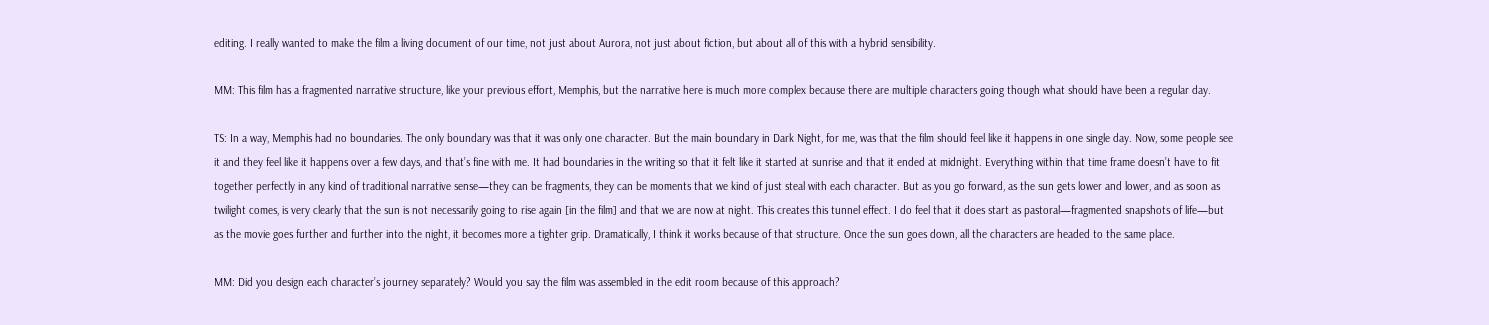editing. I really wanted to make the film a living document of our time, not just about Aurora, not just about fiction, but about all of this with a hybrid sensibility.

MM: This film has a fragmented narrative structure, like your previous effort, Memphis, but the narrative here is much more complex because there are multiple characters going though what should have been a regular day.

TS: In a way, Memphis had no boundaries. The only boundary was that it was only one character. But the main boundary in Dark Night, for me, was that the film should feel like it happens in one single day. Now, some people see it and they feel like it happens over a few days, and that’s fine with me. It had boundaries in the writing so that it felt like it started at sunrise and that it ended at midnight. Everything within that time frame doesn’t have to fit together perfectly in any kind of traditional narrative sense—they can be fragments, they can be moments that we kind of just steal with each character. But as you go forward, as the sun gets lower and lower, and as soon as twilight comes, is very clearly that the sun is not necessarily going to rise again [in the film] and that we are now at night. This creates this tunnel effect. I do feel that it does start as pastoral—fragmented snapshots of life—but as the movie goes further and further into the night, it becomes more a tighter grip. Dramatically, I think it works because of that structure. Once the sun goes down, all the characters are headed to the same place.

MM: Did you design each character’s journey separately? Would you say the film was assembled in the edit room because of this approach?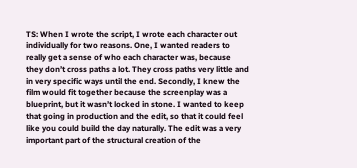TS: When I wrote the script, I wrote each character out individually for two reasons. One, I wanted readers to really get a sense of who each character was, because they don’t cross paths a lot. They cross paths very little and in very specific ways until the end. Secondly, I knew the film would fit together because the screenplay was a blueprint, but it wasn’t locked in stone. I wanted to keep that going in production and the edit, so that it could feel like you could build the day naturally. The edit was a very important part of the structural creation of the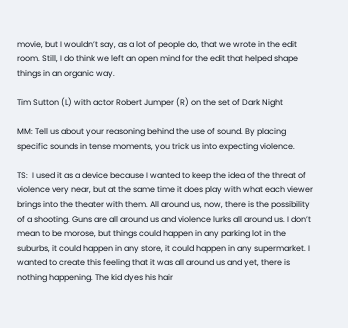movie, but I wouldn’t say, as a lot of people do, that we wrote in the edit room. Still, I do think we left an open mind for the edit that helped shape things in an organic way.

Tim Sutton (L) with actor Robert Jumper (R) on the set of Dark Night

MM: Tell us about your reasoning behind the use of sound. By placing specific sounds in tense moments, you trick us into expecting violence.

TS:  I used it as a device because I wanted to keep the idea of the threat of violence very near, but at the same time it does play with what each viewer brings into the theater with them. All around us, now, there is the possibility of a shooting. Guns are all around us and violence lurks all around us. I don’t mean to be morose, but things could happen in any parking lot in the suburbs, it could happen in any store, it could happen in any supermarket. I wanted to create this feeling that it was all around us and yet, there is nothing happening. The kid dyes his hair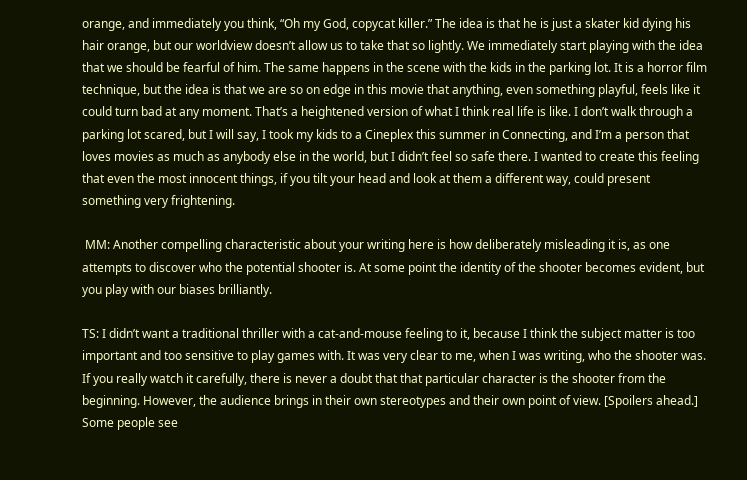orange, and immediately you think, “Oh my God, copycat killer.” The idea is that he is just a skater kid dying his hair orange, but our worldview doesn’t allow us to take that so lightly. We immediately start playing with the idea that we should be fearful of him. The same happens in the scene with the kids in the parking lot. It is a horror film technique, but the idea is that we are so on edge in this movie that anything, even something playful, feels like it could turn bad at any moment. That’s a heightened version of what I think real life is like. I don’t walk through a parking lot scared, but I will say, I took my kids to a Cineplex this summer in Connecting, and I’m a person that loves movies as much as anybody else in the world, but I didn’t feel so safe there. I wanted to create this feeling that even the most innocent things, if you tilt your head and look at them a different way, could present something very frightening.

 MM: Another compelling characteristic about your writing here is how deliberately misleading it is, as one attempts to discover who the potential shooter is. At some point the identity of the shooter becomes evident, but you play with our biases brilliantly.

TS: I didn’t want a traditional thriller with a cat-and-mouse feeling to it, because I think the subject matter is too important and too sensitive to play games with. It was very clear to me, when I was writing, who the shooter was. If you really watch it carefully, there is never a doubt that that particular character is the shooter from the beginning. However, the audience brings in their own stereotypes and their own point of view. [Spoilers ahead.] Some people see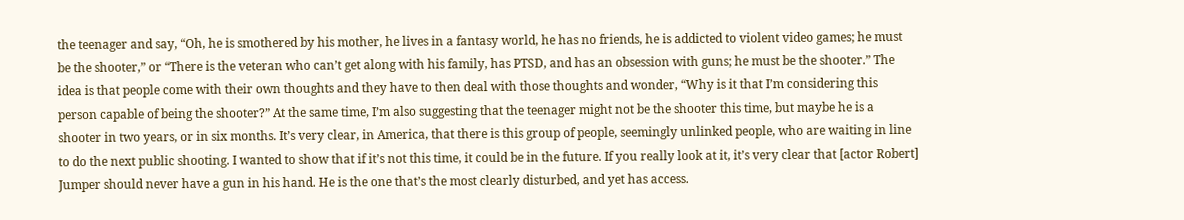the teenager and say, “Oh, he is smothered by his mother, he lives in a fantasy world, he has no friends, he is addicted to violent video games; he must be the shooter,” or “There is the veteran who can’t get along with his family, has PTSD, and has an obsession with guns; he must be the shooter.” The idea is that people come with their own thoughts and they have to then deal with those thoughts and wonder, “Why is it that I’m considering this person capable of being the shooter?” At the same time, I’m also suggesting that the teenager might not be the shooter this time, but maybe he is a shooter in two years, or in six months. It’s very clear, in America, that there is this group of people, seemingly unlinked people, who are waiting in line to do the next public shooting. I wanted to show that if it’s not this time, it could be in the future. If you really look at it, it’s very clear that [actor Robert] Jumper should never have a gun in his hand. He is the one that’s the most clearly disturbed, and yet has access.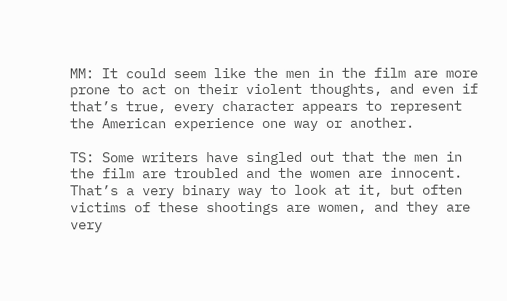MM: It could seem like the men in the film are more prone to act on their violent thoughts, and even if that’s true, every character appears to represent the American experience one way or another.

TS: Some writers have singled out that the men in the film are troubled and the women are innocent. That’s a very binary way to look at it, but often victims of these shootings are women, and they are very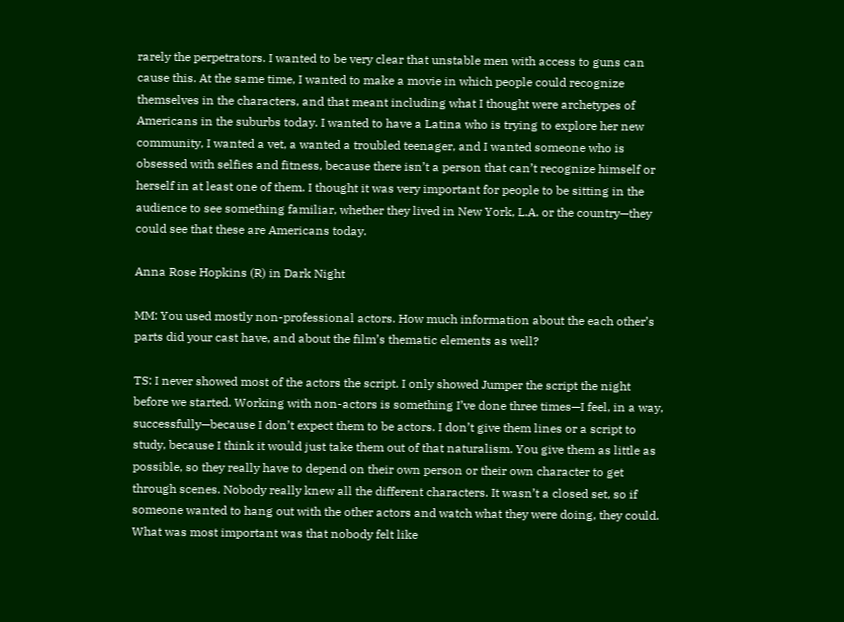rarely the perpetrators. I wanted to be very clear that unstable men with access to guns can cause this. At the same time, I wanted to make a movie in which people could recognize themselves in the characters, and that meant including what I thought were archetypes of Americans in the suburbs today. I wanted to have a Latina who is trying to explore her new community, I wanted a vet, a wanted a troubled teenager, and I wanted someone who is obsessed with selfies and fitness, because there isn’t a person that can’t recognize himself or herself in at least one of them. I thought it was very important for people to be sitting in the audience to see something familiar, whether they lived in New York, L.A. or the country—they could see that these are Americans today.

Anna Rose Hopkins (R) in Dark Night

MM: You used mostly non-professional actors. How much information about the each other’s parts did your cast have, and about the film’s thematic elements as well?

TS: I never showed most of the actors the script. I only showed Jumper the script the night before we started. Working with non-actors is something I’ve done three times—I feel, in a way, successfully—because I don’t expect them to be actors. I don’t give them lines or a script to study, because I think it would just take them out of that naturalism. You give them as little as possible, so they really have to depend on their own person or their own character to get through scenes. Nobody really knew all the different characters. It wasn’t a closed set, so if someone wanted to hang out with the other actors and watch what they were doing, they could. What was most important was that nobody felt like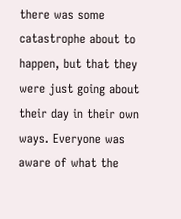there was some catastrophe about to happen, but that they were just going about their day in their own ways. Everyone was aware of what the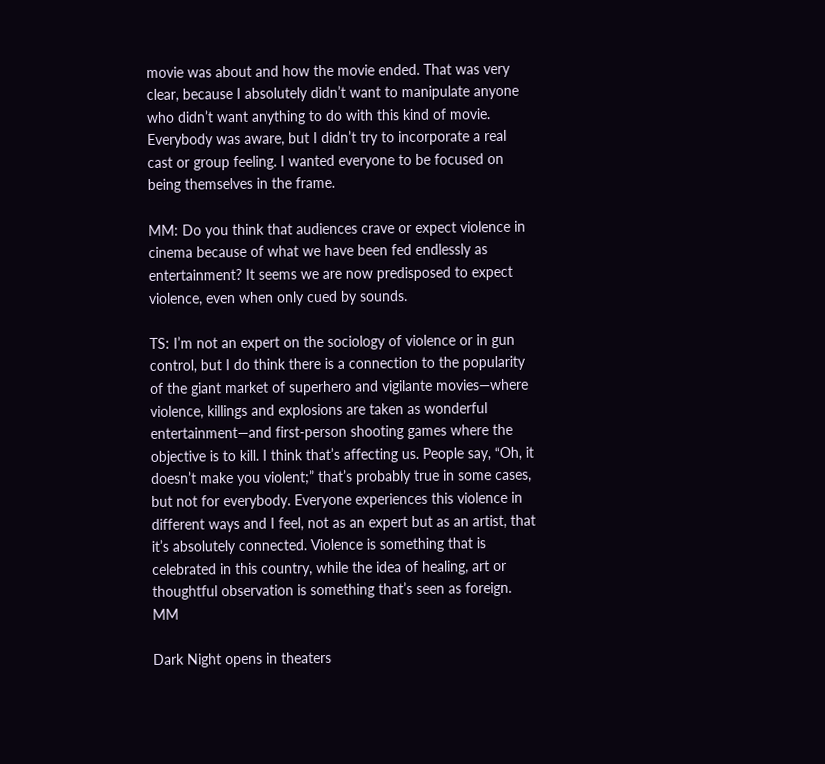movie was about and how the movie ended. That was very clear, because I absolutely didn’t want to manipulate anyone who didn’t want anything to do with this kind of movie. Everybody was aware, but I didn’t try to incorporate a real cast or group feeling. I wanted everyone to be focused on being themselves in the frame.

MM: Do you think that audiences crave or expect violence in cinema because of what we have been fed endlessly as entertainment? It seems we are now predisposed to expect violence, even when only cued by sounds.

TS: I’m not an expert on the sociology of violence or in gun control, but I do think there is a connection to the popularity of the giant market of superhero and vigilante movies—where violence, killings and explosions are taken as wonderful entertainment—and first-person shooting games where the objective is to kill. I think that’s affecting us. People say, “Oh, it doesn’t make you violent;” that’s probably true in some cases, but not for everybody. Everyone experiences this violence in different ways and I feel, not as an expert but as an artist, that it’s absolutely connected. Violence is something that is celebrated in this country, while the idea of healing, art or thoughtful observation is something that’s seen as foreign. MM

Dark Night opens in theaters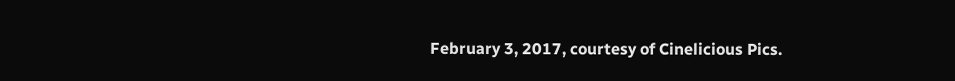February 3, 2017, courtesy of Cinelicious Pics.